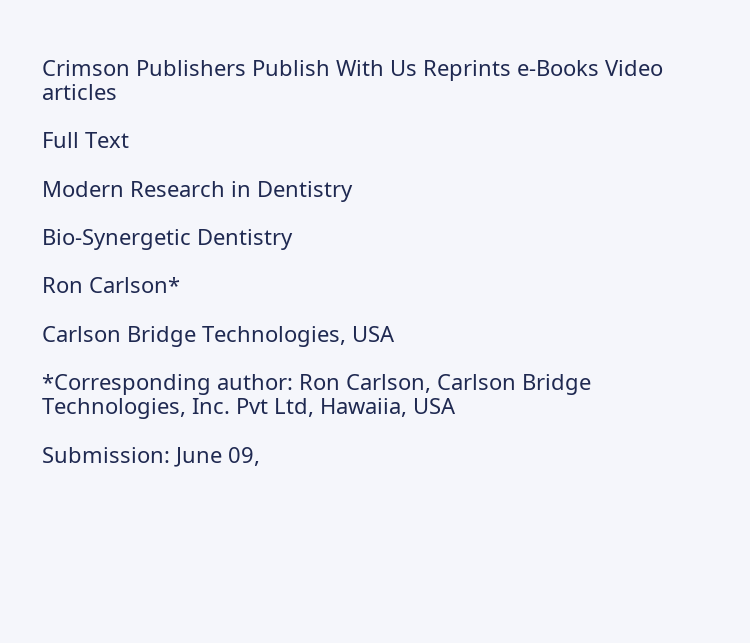Crimson Publishers Publish With Us Reprints e-Books Video articles

Full Text

Modern Research in Dentistry

Bio-Synergetic Dentistry

Ron Carlson*

Carlson Bridge Technologies, USA

*Corresponding author: Ron Carlson, Carlson Bridge Technologies, Inc. Pvt Ltd, Hawaiia, USA

Submission: June 09,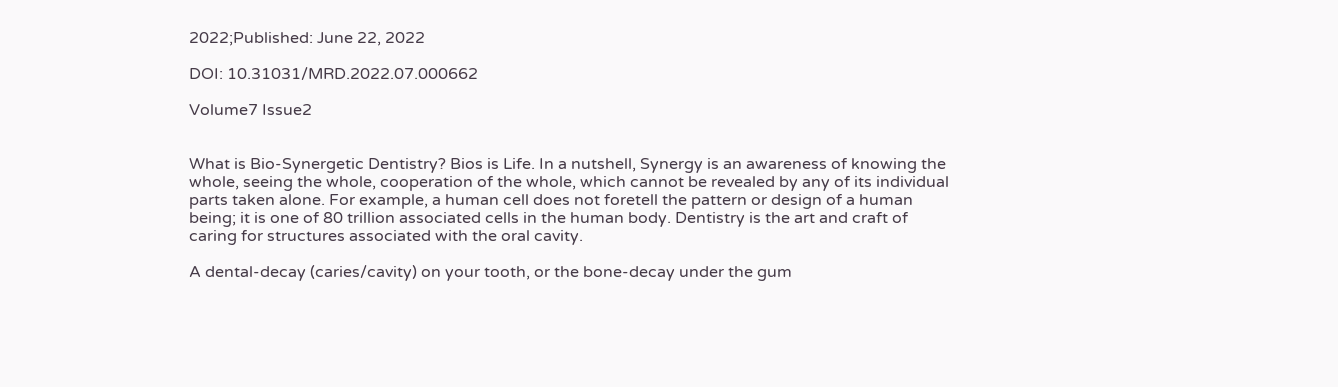2022;Published: June 22, 2022

DOI: 10.31031/MRD.2022.07.000662

Volume7 Issue2


What is Bio-Synergetic Dentistry? Bios is Life. In a nutshell, Synergy is an awareness of knowing the whole, seeing the whole, cooperation of the whole, which cannot be revealed by any of its individual parts taken alone. For example, a human cell does not foretell the pattern or design of a human being; it is one of 80 trillion associated cells in the human body. Dentistry is the art and craft of caring for structures associated with the oral cavity.

A dental-decay (caries/cavity) on your tooth, or the bone-decay under the gum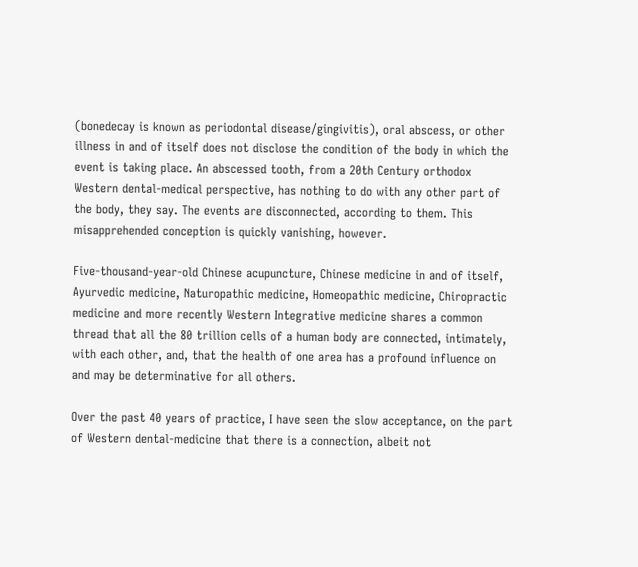(bonedecay is known as periodontal disease/gingivitis), oral abscess, or other illness in and of itself does not disclose the condition of the body in which the event is taking place. An abscessed tooth, from a 20th Century orthodox Western dental-medical perspective, has nothing to do with any other part of the body, they say. The events are disconnected, according to them. This misapprehended conception is quickly vanishing, however.

Five-thousand-year-old Chinese acupuncture, Chinese medicine in and of itself, Ayurvedic medicine, Naturopathic medicine, Homeopathic medicine, Chiropractic medicine and more recently Western Integrative medicine shares a common thread that all the 80 trillion cells of a human body are connected, intimately, with each other, and, that the health of one area has a profound influence on and may be determinative for all others.

Over the past 40 years of practice, I have seen the slow acceptance, on the part of Western dental-medicine that there is a connection, albeit not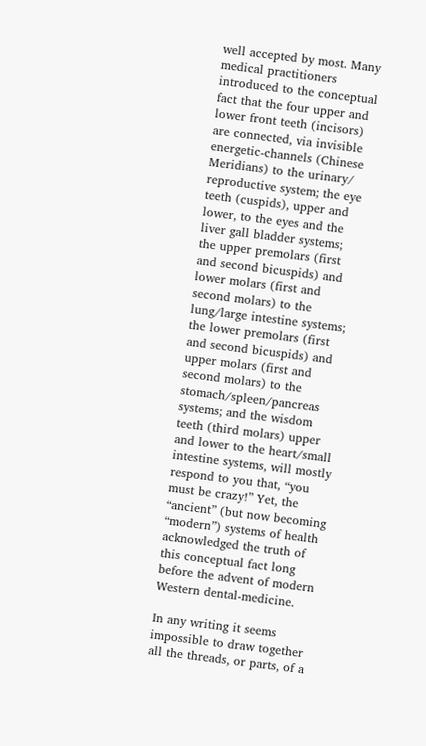well accepted by most. Many medical practitioners introduced to the conceptual fact that the four upper and lower front teeth (incisors) are connected, via invisible energetic-channels (Chinese Meridians) to the urinary/ reproductive system; the eye teeth (cuspids), upper and lower, to the eyes and the liver gall bladder systems; the upper premolars (first and second bicuspids) and lower molars (first and second molars) to the lung/large intestine systems; the lower premolars (first and second bicuspids) and upper molars (first and second molars) to the stomach/spleen/pancreas systems; and the wisdom teeth (third molars) upper and lower to the heart/small intestine systems, will mostly respond to you that, “you must be crazy!” Yet, the “ancient” (but now becoming “modern”) systems of health acknowledged the truth of this conceptual fact long before the advent of modern Western dental-medicine.

In any writing it seems impossible to draw together all the threads, or parts, of a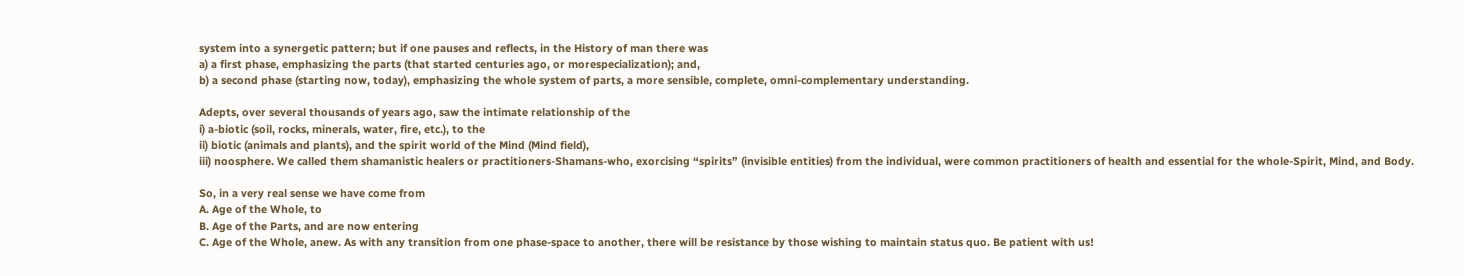system into a synergetic pattern; but if one pauses and reflects, in the History of man there was
a) a first phase, emphasizing the parts (that started centuries ago, or morespecialization); and,
b) a second phase (starting now, today), emphasizing the whole system of parts, a more sensible, complete, omni-complementary understanding.

Adepts, over several thousands of years ago, saw the intimate relationship of the
i) a-biotic (soil, rocks, minerals, water, fire, etc.), to the
ii) biotic (animals and plants), and the spirit world of the Mind (Mind field),
iii) noosphere. We called them shamanistic healers or practitioners-Shamans-who, exorcising “spirits” (invisible entities) from the individual, were common practitioners of health and essential for the whole-Spirit, Mind, and Body.

So, in a very real sense we have come from
A. Age of the Whole, to
B. Age of the Parts, and are now entering
C. Age of the Whole, anew. As with any transition from one phase-space to another, there will be resistance by those wishing to maintain status quo. Be patient with us!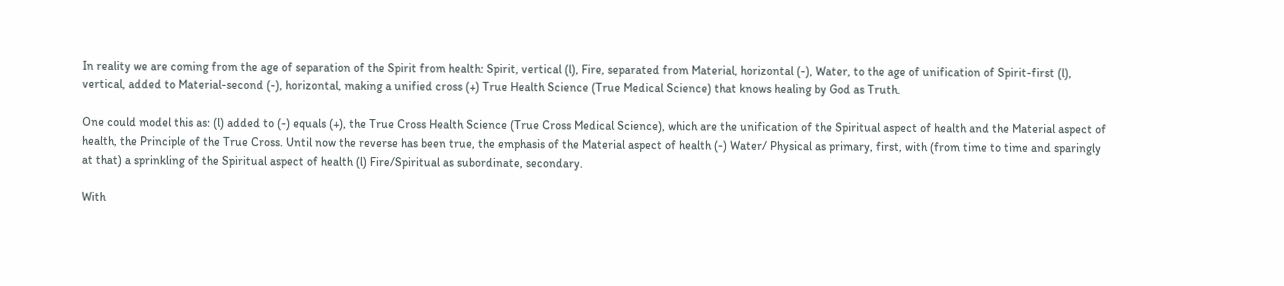In reality we are coming from the age of separation of the Spirit from health: Spirit, vertical (l), Fire, separated from Material, horizontal (-), Water, to the age of unification of Spirit-first (l), vertical, added to Material-second (-), horizontal, making a unified cross (+) True Health Science (True Medical Science) that knows healing by God as Truth.

One could model this as: (l) added to (-) equals (+), the True Cross Health Science (True Cross Medical Science), which are the unification of the Spiritual aspect of health and the Material aspect of health, the Principle of the True Cross. Until now the reverse has been true, the emphasis of the Material aspect of health (-) Water/ Physical as primary, first, with (from time to time and sparingly at that) a sprinkling of the Spiritual aspect of health (l) Fire/Spiritual as subordinate, secondary.

With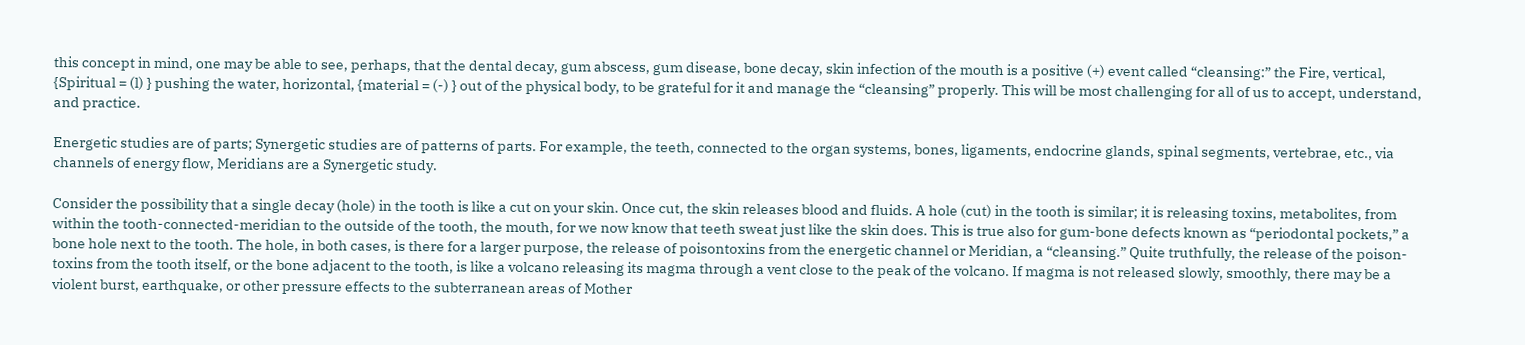this concept in mind, one may be able to see, perhaps, that the dental decay, gum abscess, gum disease, bone decay, skin infection of the mouth is a positive (+) event called “cleansing:” the Fire, vertical, {Spiritual = (l) } pushing the water, horizontal, {material = (-) } out of the physical body, to be grateful for it and manage the “cleansing” properly. This will be most challenging for all of us to accept, understand, and practice.

Energetic studies are of parts; Synergetic studies are of patterns of parts. For example, the teeth, connected to the organ systems, bones, ligaments, endocrine glands, spinal segments, vertebrae, etc., via channels of energy flow, Meridians are a Synergetic study.

Consider the possibility that a single decay (hole) in the tooth is like a cut on your skin. Once cut, the skin releases blood and fluids. A hole (cut) in the tooth is similar; it is releasing toxins, metabolites, from within the tooth-connected-meridian to the outside of the tooth, the mouth, for we now know that teeth sweat just like the skin does. This is true also for gum-bone defects known as “periodontal pockets,” a bone hole next to the tooth. The hole, in both cases, is there for a larger purpose, the release of poisontoxins from the energetic channel or Meridian, a “cleansing.” Quite truthfully, the release of the poison-toxins from the tooth itself, or the bone adjacent to the tooth, is like a volcano releasing its magma through a vent close to the peak of the volcano. If magma is not released slowly, smoothly, there may be a violent burst, earthquake, or other pressure effects to the subterranean areas of Mother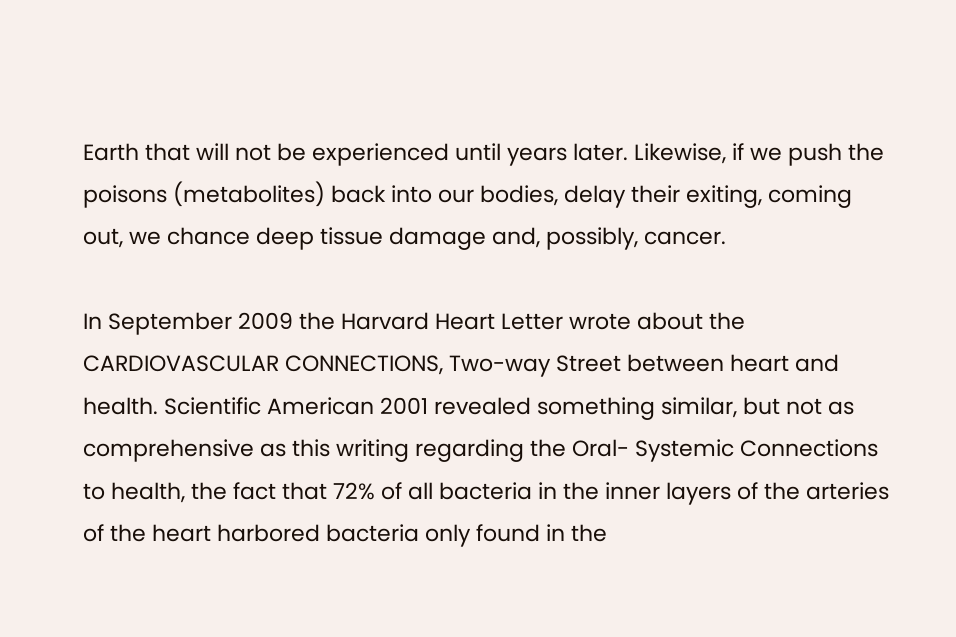Earth that will not be experienced until years later. Likewise, if we push the poisons (metabolites) back into our bodies, delay their exiting, coming out, we chance deep tissue damage and, possibly, cancer.

In September 2009 the Harvard Heart Letter wrote about the CARDIOVASCULAR CONNECTIONS, Two-way Street between heart and health. Scientific American 2001 revealed something similar, but not as comprehensive as this writing regarding the Oral- Systemic Connections to health, the fact that 72% of all bacteria in the inner layers of the arteries of the heart harbored bacteria only found in the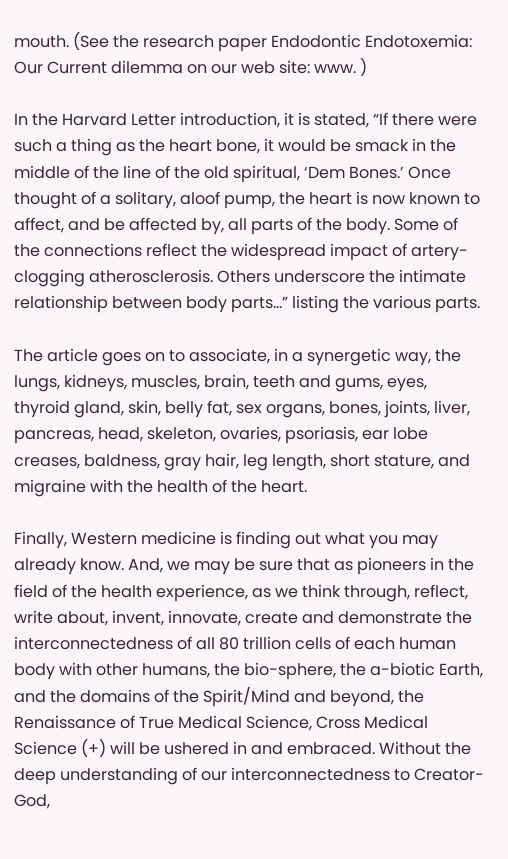mouth. (See the research paper Endodontic Endotoxemia:
Our Current dilemma on our web site: www. )

In the Harvard Letter introduction, it is stated, “If there were such a thing as the heart bone, it would be smack in the middle of the line of the old spiritual, ‘Dem Bones.’ Once thought of a solitary, aloof pump, the heart is now known to affect, and be affected by, all parts of the body. Some of the connections reflect the widespread impact of artery-clogging atherosclerosis. Others underscore the intimate relationship between body parts…” listing the various parts.

The article goes on to associate, in a synergetic way, the lungs, kidneys, muscles, brain, teeth and gums, eyes, thyroid gland, skin, belly fat, sex organs, bones, joints, liver, pancreas, head, skeleton, ovaries, psoriasis, ear lobe creases, baldness, gray hair, leg length, short stature, and migraine with the health of the heart.

Finally, Western medicine is finding out what you may already know. And, we may be sure that as pioneers in the field of the health experience, as we think through, reflect, write about, invent, innovate, create and demonstrate the interconnectedness of all 80 trillion cells of each human body with other humans, the bio-sphere, the a-biotic Earth, and the domains of the Spirit/Mind and beyond, the Renaissance of True Medical Science, Cross Medical Science (+) will be ushered in and embraced. Without the deep understanding of our interconnectedness to Creator-God,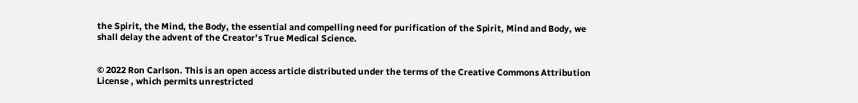the Spirit, the Mind, the Body, the essential and compelling need for purification of the Spirit, Mind and Body, we shall delay the advent of the Creator’s True Medical Science.


© 2022 Ron Carlson. This is an open access article distributed under the terms of the Creative Commons Attribution License , which permits unrestricted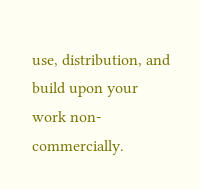use, distribution, and build upon your work non-commercially.